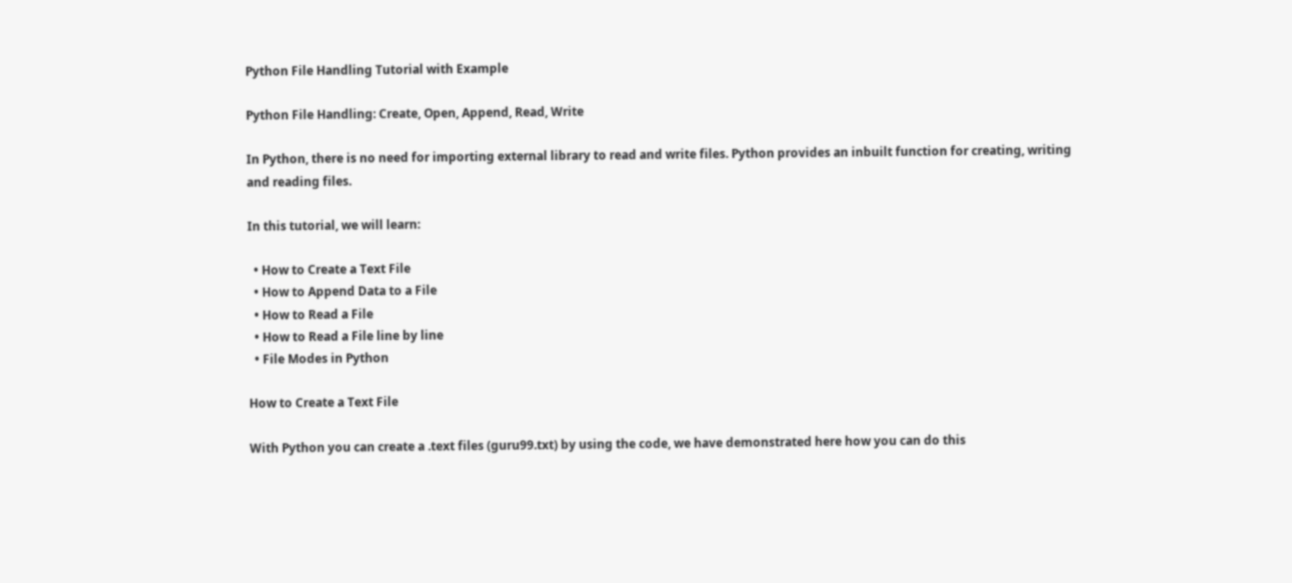Python File Handling Tutorial with Example

Python File Handling: Create, Open, Append, Read, Write

In Python, there is no need for importing external library to read and write files. Python provides an inbuilt function for creating, writing and reading files.

In this tutorial, we will learn:

  • How to Create a Text File
  • How to Append Data to a File
  • How to Read a File
  • How to Read a File line by line
  • File Modes in Python

How to Create a Text File

With Python you can create a .text files (guru99.txt) by using the code, we have demonstrated here how you can do this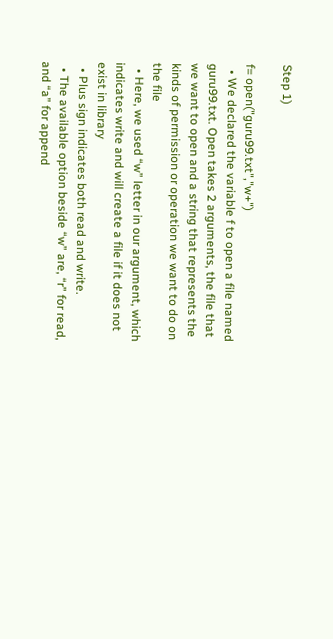Step 1)

f= open("guru99.txt","w+")
  • We declared the variable f to open a file named guru99.txt. Open takes 2 arguments, the file that we want to open and a string that represents the kinds of permission or operation we want to do on the file
  • Here, we used “w” letter in our argument, which indicates write and will create a file if it does not exist in library
  • Plus sign indicates both read and write.
  • The available option beside “w” are, “r” for read, and “a” for append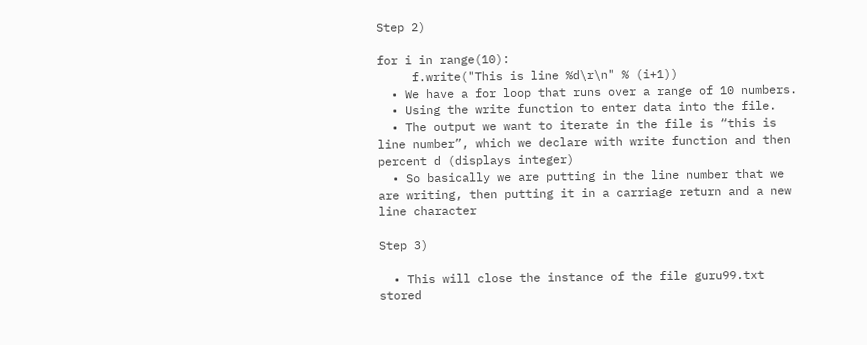Step 2)

for i in range(10):
     f.write("This is line %d\r\n" % (i+1))
  • We have a for loop that runs over a range of 10 numbers.
  • Using the write function to enter data into the file.
  • The output we want to iterate in the file is “this is line number”, which we declare with write function and then percent d (displays integer)
  • So basically we are putting in the line number that we are writing, then putting it in a carriage return and a new line character

Step 3)

  • This will close the instance of the file guru99.txt stored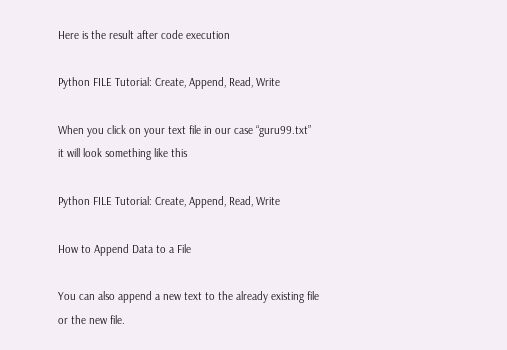Here is the result after code execution

Python FILE Tutorial: Create, Append, Read, Write

When you click on your text file in our case “guru99.txt” it will look something like this

Python FILE Tutorial: Create, Append, Read, Write

How to Append Data to a File

You can also append a new text to the already existing file or the new file.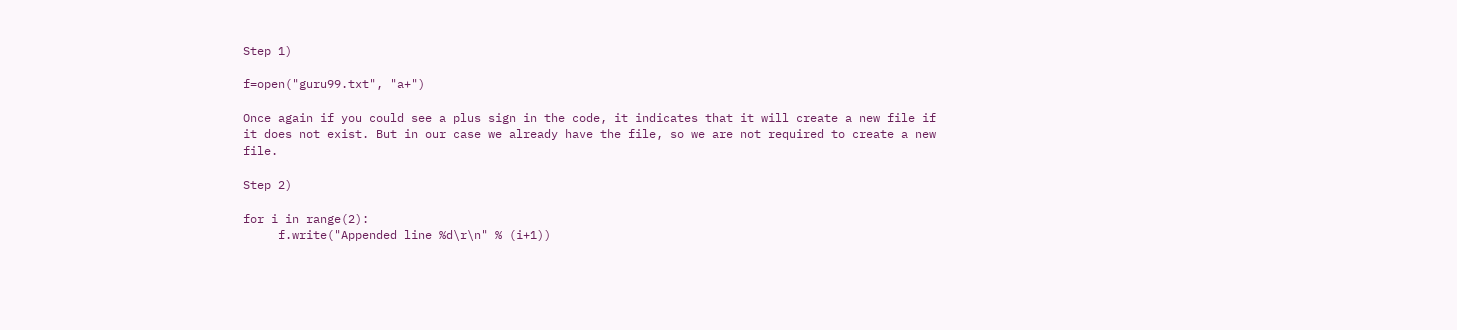Step 1)

f=open("guru99.txt", "a+")

Once again if you could see a plus sign in the code, it indicates that it will create a new file if it does not exist. But in our case we already have the file, so we are not required to create a new file.

Step 2)

for i in range(2):
     f.write("Appended line %d\r\n" % (i+1))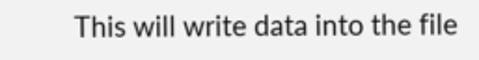This will write data into the file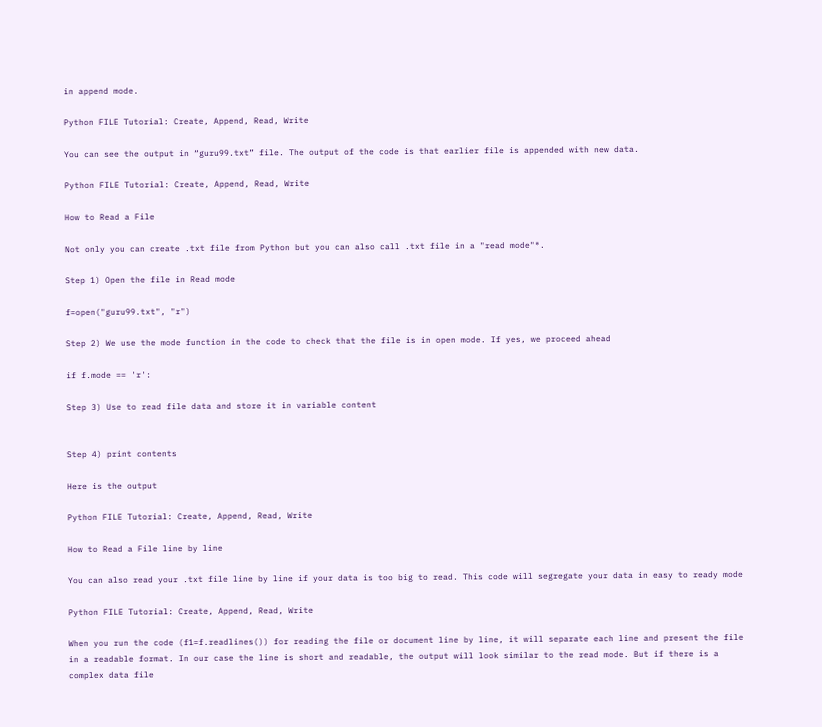in append mode.

Python FILE Tutorial: Create, Append, Read, Write

You can see the output in “guru99.txt” file. The output of the code is that earlier file is appended with new data.

Python FILE Tutorial: Create, Append, Read, Write

How to Read a File

Not only you can create .txt file from Python but you can also call .txt file in a "read mode"®.

Step 1) Open the file in Read mode

f=open("guru99.txt", "r")

Step 2) We use the mode function in the code to check that the file is in open mode. If yes, we proceed ahead

if f.mode == 'r':

Step 3) Use to read file data and store it in variable content


Step 4) print contents

Here is the output

Python FILE Tutorial: Create, Append, Read, Write

How to Read a File line by line

You can also read your .txt file line by line if your data is too big to read. This code will segregate your data in easy to ready mode

Python FILE Tutorial: Create, Append, Read, Write

When you run the code (f1=f.readlines()) for reading the file or document line by line, it will separate each line and present the file in a readable format. In our case the line is short and readable, the output will look similar to the read mode. But if there is a complex data file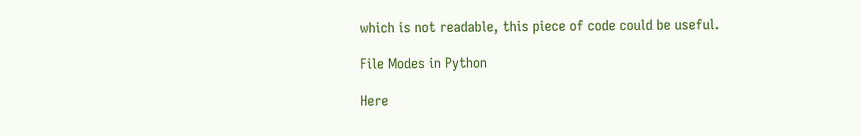which is not readable, this piece of code could be useful.

File Modes in Python

Here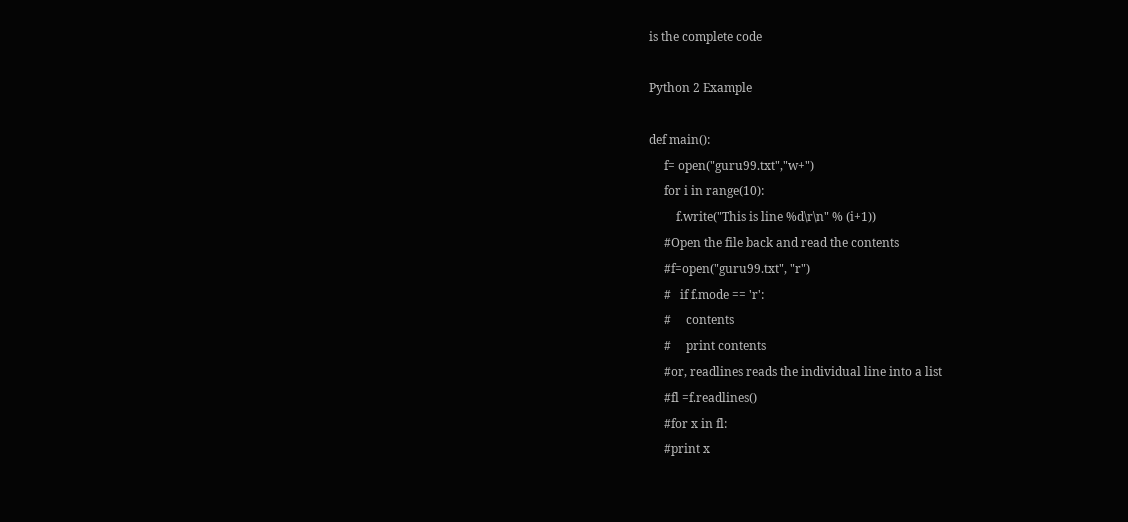is the complete code

Python 2 Example

def main():
     f= open("guru99.txt","w+")
     for i in range(10):
         f.write("This is line %d\r\n" % (i+1))
     #Open the file back and read the contents
     #f=open("guru99.txt", "r")
     #   if f.mode == 'r':
     #     contents
     #     print contents
     #or, readlines reads the individual line into a list
     #fl =f.readlines()
     #for x in fl:
     #print x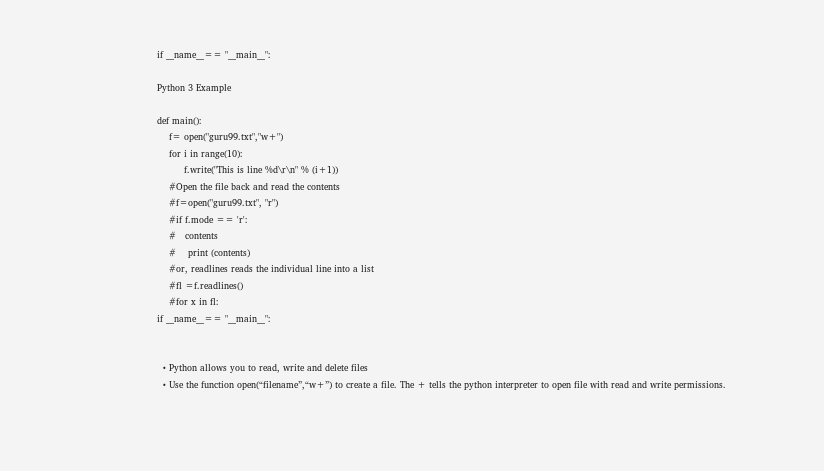if __name__== "__main__":

Python 3 Example

def main():
    f= open("guru99.txt","w+")
    for i in range(10):
         f.write("This is line %d\r\n" % (i+1))
    #Open the file back and read the contents
    #f=open("guru99.txt", "r")
    #if f.mode == 'r':
    #   contents
    #    print (contents)
    #or, readlines reads the individual line into a list
    #fl =f.readlines()
    #for x in fl:
if __name__== "__main__":


  • Python allows you to read, write and delete files
  • Use the function open(“filename”,“w+”) to create a file. The + tells the python interpreter to open file with read and write permissions.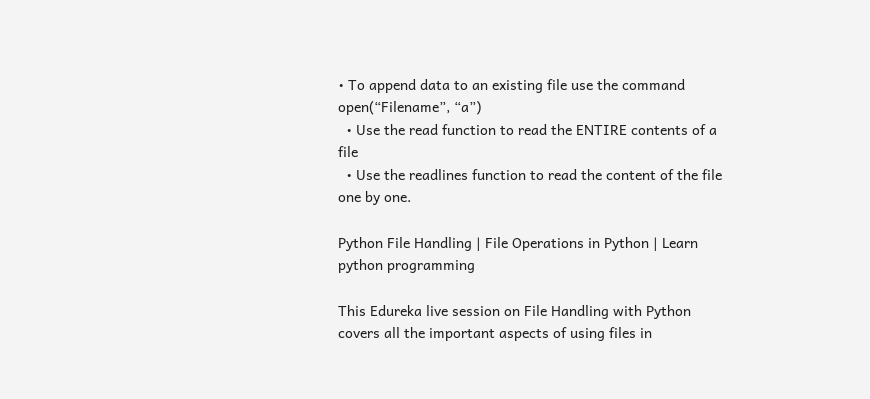• To append data to an existing file use the command open(“Filename”, “a”)
  • Use the read function to read the ENTIRE contents of a file
  • Use the readlines function to read the content of the file one by one.

Python File Handling | File Operations in Python | Learn python programming

This Edureka live session on File Handling with Python covers all the important aspects of using files in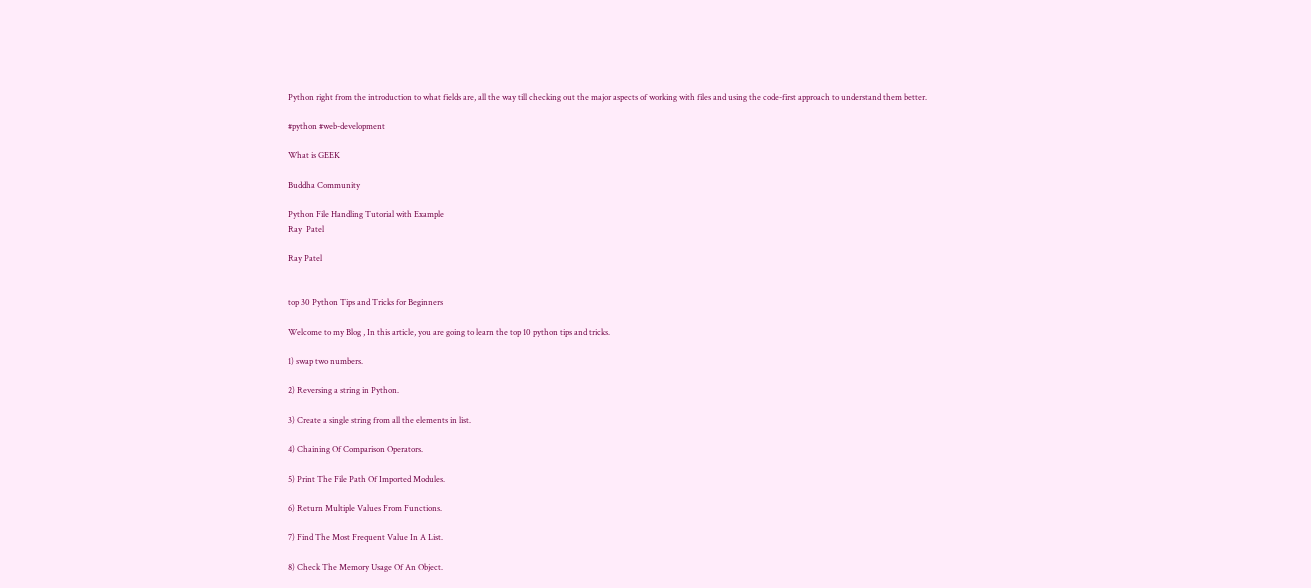Python right from the introduction to what fields are, all the way till checking out the major aspects of working with files and using the code-first approach to understand them better.

#python #web-development

What is GEEK

Buddha Community

Python File Handling Tutorial with Example
Ray  Patel

Ray Patel


top 30 Python Tips and Tricks for Beginners

Welcome to my Blog , In this article, you are going to learn the top 10 python tips and tricks.

1) swap two numbers.

2) Reversing a string in Python.

3) Create a single string from all the elements in list.

4) Chaining Of Comparison Operators.

5) Print The File Path Of Imported Modules.

6) Return Multiple Values From Functions.

7) Find The Most Frequent Value In A List.

8) Check The Memory Usage Of An Object.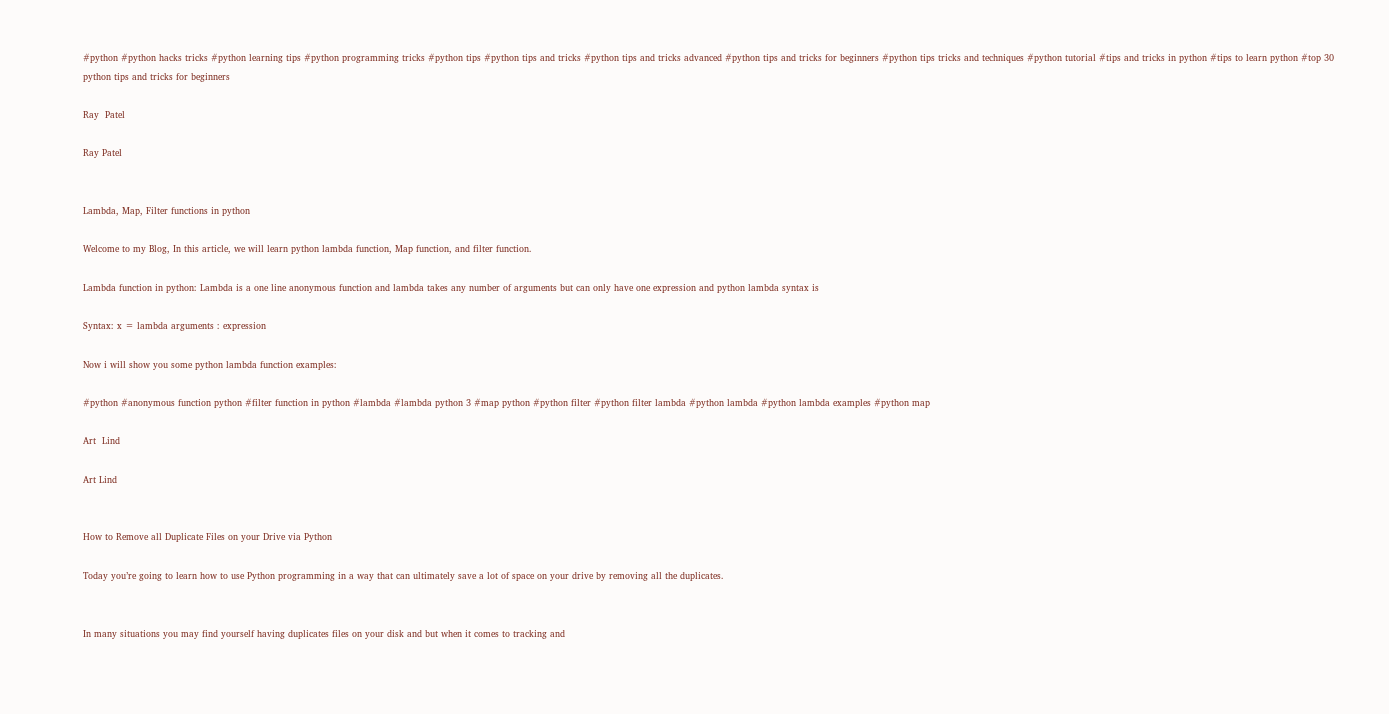#python #python hacks tricks #python learning tips #python programming tricks #python tips #python tips and tricks #python tips and tricks advanced #python tips and tricks for beginners #python tips tricks and techniques #python tutorial #tips and tricks in python #tips to learn python #top 30 python tips and tricks for beginners

Ray  Patel

Ray Patel


Lambda, Map, Filter functions in python

Welcome to my Blog, In this article, we will learn python lambda function, Map function, and filter function.

Lambda function in python: Lambda is a one line anonymous function and lambda takes any number of arguments but can only have one expression and python lambda syntax is

Syntax: x = lambda arguments : expression

Now i will show you some python lambda function examples:

#python #anonymous function python #filter function in python #lambda #lambda python 3 #map python #python filter #python filter lambda #python lambda #python lambda examples #python map

Art  Lind

Art Lind


How to Remove all Duplicate Files on your Drive via Python

Today you’re going to learn how to use Python programming in a way that can ultimately save a lot of space on your drive by removing all the duplicates.


In many situations you may find yourself having duplicates files on your disk and but when it comes to tracking and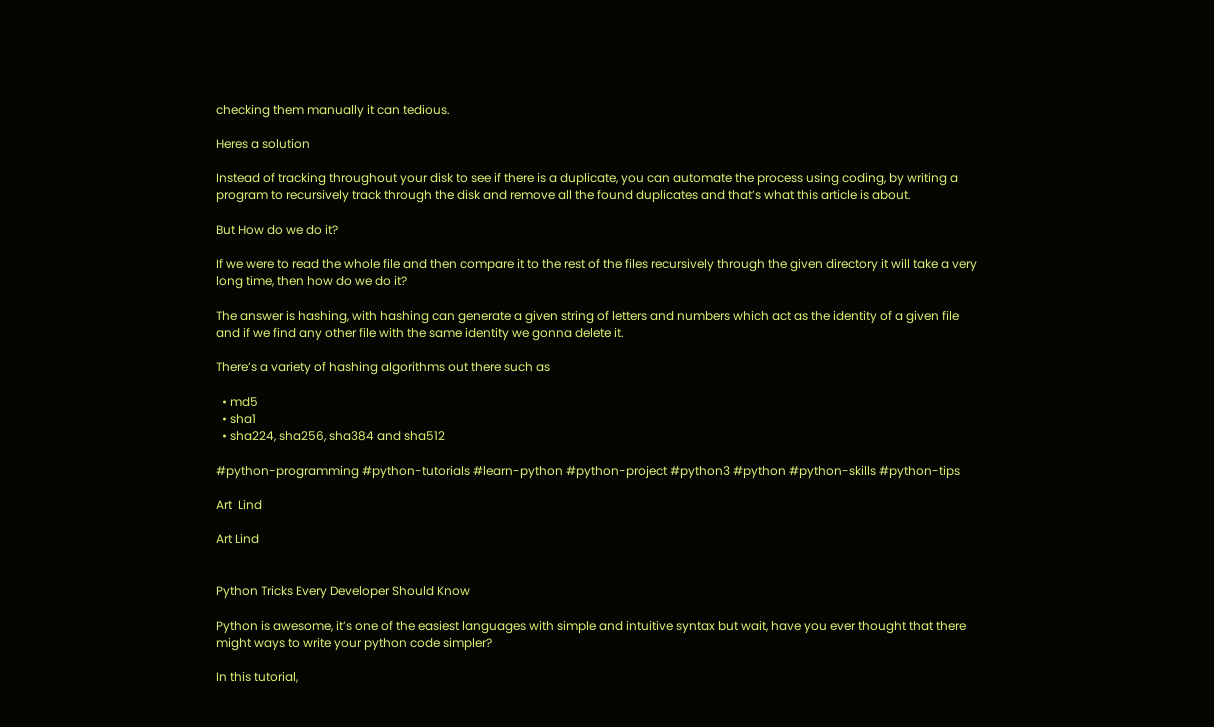checking them manually it can tedious.

Heres a solution

Instead of tracking throughout your disk to see if there is a duplicate, you can automate the process using coding, by writing a program to recursively track through the disk and remove all the found duplicates and that’s what this article is about.

But How do we do it?

If we were to read the whole file and then compare it to the rest of the files recursively through the given directory it will take a very long time, then how do we do it?

The answer is hashing, with hashing can generate a given string of letters and numbers which act as the identity of a given file and if we find any other file with the same identity we gonna delete it.

There’s a variety of hashing algorithms out there such as

  • md5
  • sha1
  • sha224, sha256, sha384 and sha512

#python-programming #python-tutorials #learn-python #python-project #python3 #python #python-skills #python-tips

Art  Lind

Art Lind


Python Tricks Every Developer Should Know

Python is awesome, it’s one of the easiest languages with simple and intuitive syntax but wait, have you ever thought that there might ways to write your python code simpler?

In this tutorial,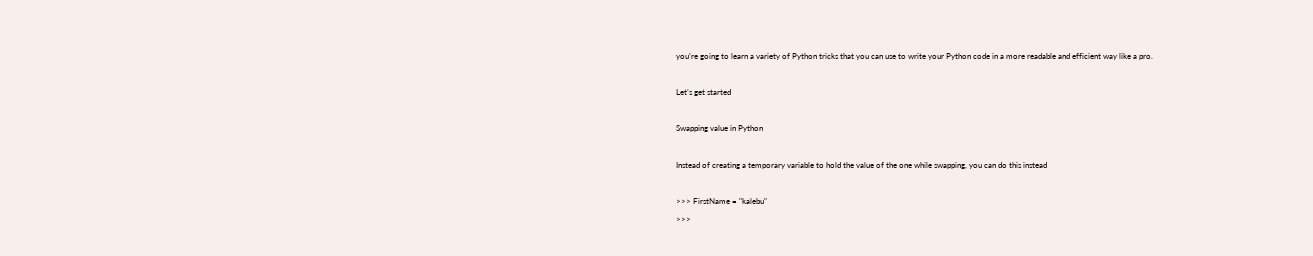you’re going to learn a variety of Python tricks that you can use to write your Python code in a more readable and efficient way like a pro.

Let’s get started

Swapping value in Python

Instead of creating a temporary variable to hold the value of the one while swapping, you can do this instead

>>> FirstName = "kalebu"
>>>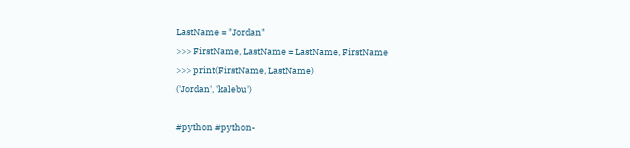LastName = "Jordan"
>>> FirstName, LastName = LastName, FirstName
>>> print(FirstName, LastName)
('Jordan', 'kalebu')

#python #python-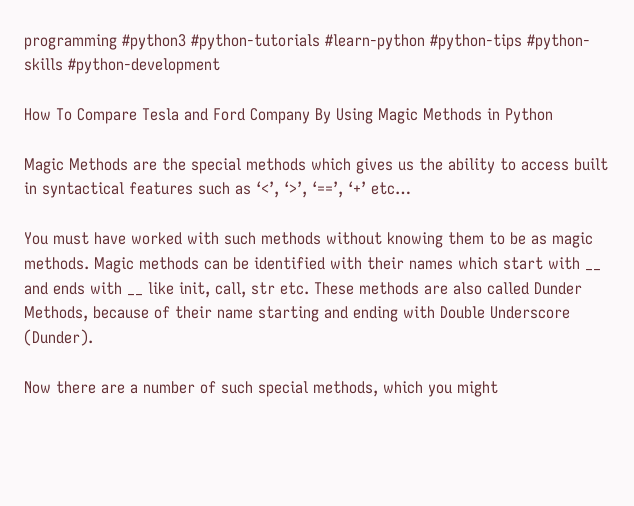programming #python3 #python-tutorials #learn-python #python-tips #python-skills #python-development

How To Compare Tesla and Ford Company By Using Magic Methods in Python

Magic Methods are the special methods which gives us the ability to access built in syntactical features such as ‘<’, ‘>’, ‘==’, ‘+’ etc…

You must have worked with such methods without knowing them to be as magic methods. Magic methods can be identified with their names which start with __ and ends with __ like init, call, str etc. These methods are also called Dunder Methods, because of their name starting and ending with Double Underscore (Dunder).

Now there are a number of such special methods, which you might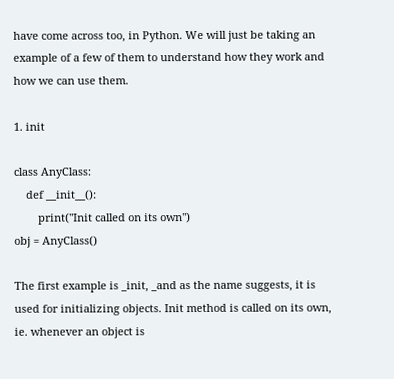have come across too, in Python. We will just be taking an example of a few of them to understand how they work and how we can use them.

1. init

class AnyClass:
    def __init__():
        print("Init called on its own")
obj = AnyClass()

The first example is _init, _and as the name suggests, it is used for initializing objects. Init method is called on its own, ie. whenever an object is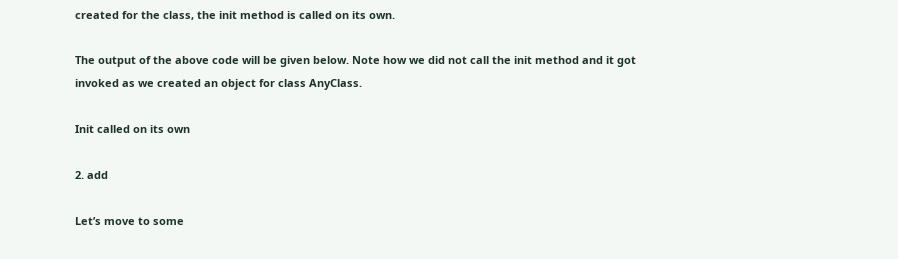created for the class, the init method is called on its own.

The output of the above code will be given below. Note how we did not call the init method and it got invoked as we created an object for class AnyClass.

Init called on its own

2. add

Let’s move to some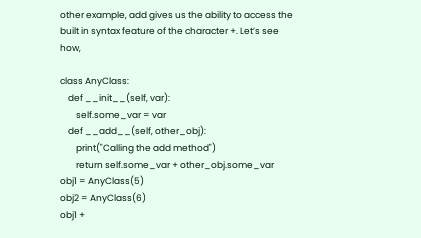other example, add gives us the ability to access the built in syntax feature of the character +. Let’s see how,

class AnyClass:
    def __init__(self, var):
        self.some_var = var
    def __add__(self, other_obj):
        print("Calling the add method")
        return self.some_var + other_obj.some_var
obj1 = AnyClass(5)
obj2 = AnyClass(6)
obj1 +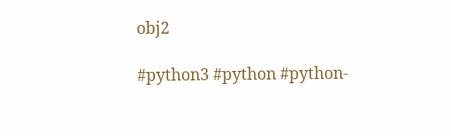obj2

#python3 #python #python-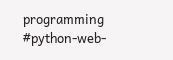programming #python-web-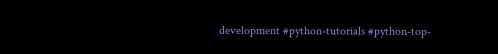development #python-tutorials #python-top-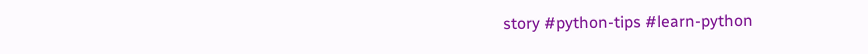story #python-tips #learn-python